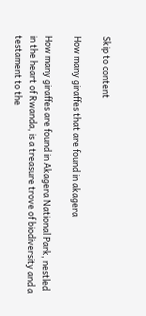Skip to content

How many giraffes that are found in akagera

How many giraffes are found in Akagera National Park, nestled in the heart of Rwanda, is a treasure trove of biodiversity and a testament to the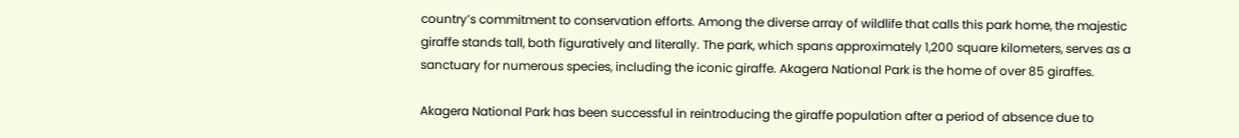country’s commitment to conservation efforts. Among the diverse array of wildlife that calls this park home, the majestic giraffe stands tall, both figuratively and literally. The park, which spans approximately 1,200 square kilometers, serves as a sanctuary for numerous species, including the iconic giraffe. Akagera National Park is the home of over 85 giraffes.

Akagera National Park has been successful in reintroducing the giraffe population after a period of absence due to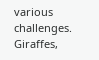various challenges. Giraffes,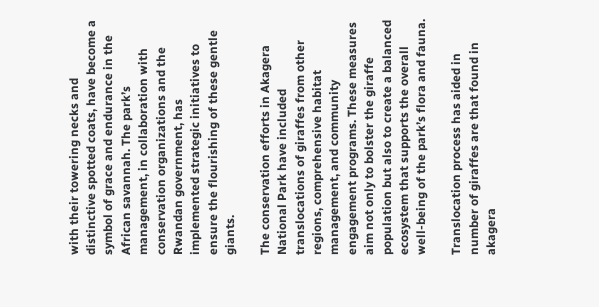with their towering necks and distinctive spotted coats, have become a symbol of grace and endurance in the African savannah. The park’s management, in collaboration with conservation organizations and the Rwandan government, has implemented strategic initiatives to ensure the flourishing of these gentle giants.

The conservation efforts in Akagera National Park have included translocations of giraffes from other regions, comprehensive habitat management, and community engagement programs. These measures aim not only to bolster the giraffe population but also to create a balanced ecosystem that supports the overall well-being of the park’s flora and fauna.

Translocation process has aided in number of giraffes are that found in akagera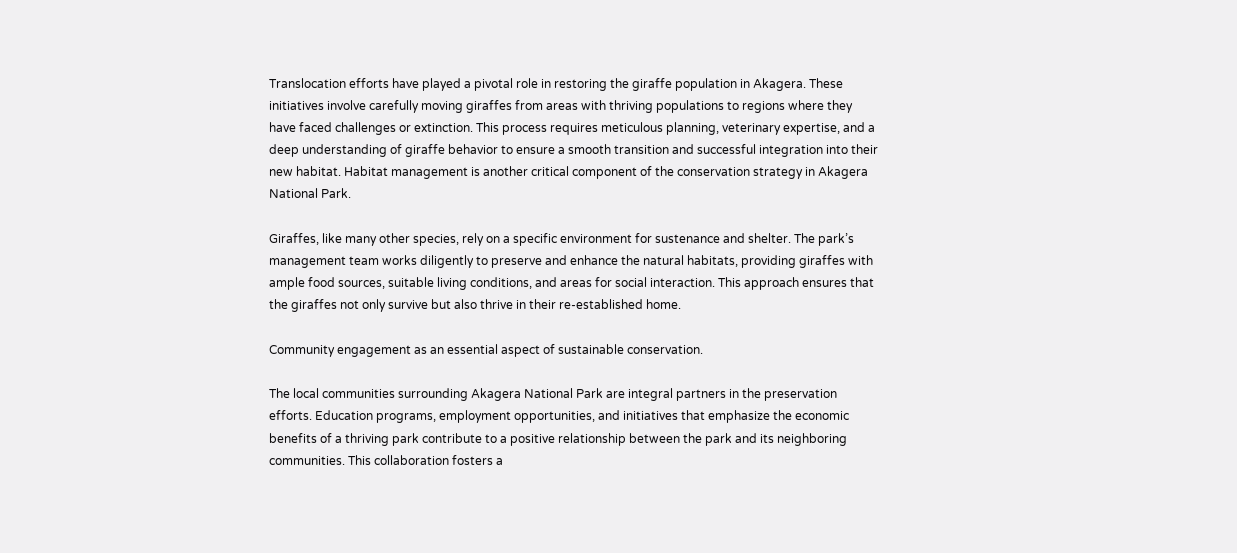Translocation efforts have played a pivotal role in restoring the giraffe population in Akagera. These initiatives involve carefully moving giraffes from areas with thriving populations to regions where they have faced challenges or extinction. This process requires meticulous planning, veterinary expertise, and a deep understanding of giraffe behavior to ensure a smooth transition and successful integration into their new habitat. Habitat management is another critical component of the conservation strategy in Akagera National Park.

Giraffes, like many other species, rely on a specific environment for sustenance and shelter. The park’s management team works diligently to preserve and enhance the natural habitats, providing giraffes with ample food sources, suitable living conditions, and areas for social interaction. This approach ensures that the giraffes not only survive but also thrive in their re-established home.

Community engagement as an essential aspect of sustainable conservation.

The local communities surrounding Akagera National Park are integral partners in the preservation efforts. Education programs, employment opportunities, and initiatives that emphasize the economic benefits of a thriving park contribute to a positive relationship between the park and its neighboring communities. This collaboration fosters a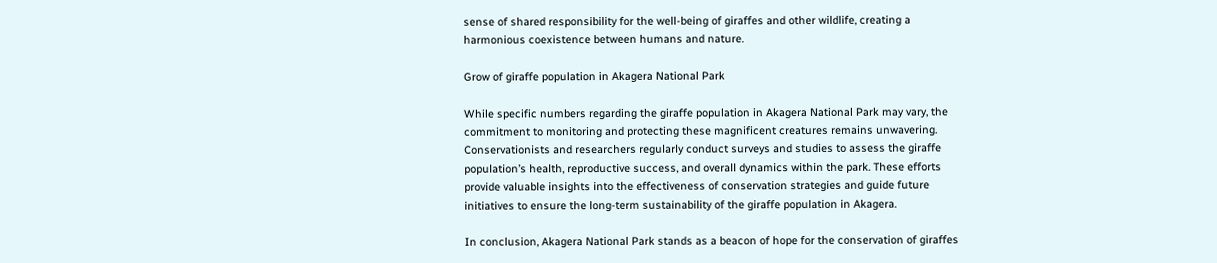sense of shared responsibility for the well-being of giraffes and other wildlife, creating a harmonious coexistence between humans and nature.

Grow of giraffe population in Akagera National Park

While specific numbers regarding the giraffe population in Akagera National Park may vary, the commitment to monitoring and protecting these magnificent creatures remains unwavering. Conservationists and researchers regularly conduct surveys and studies to assess the giraffe population’s health, reproductive success, and overall dynamics within the park. These efforts provide valuable insights into the effectiveness of conservation strategies and guide future initiatives to ensure the long-term sustainability of the giraffe population in Akagera.

In conclusion, Akagera National Park stands as a beacon of hope for the conservation of giraffes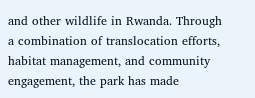and other wildlife in Rwanda. Through a combination of translocation efforts, habitat management, and community engagement, the park has made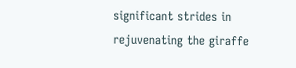significant strides in rejuvenating the giraffe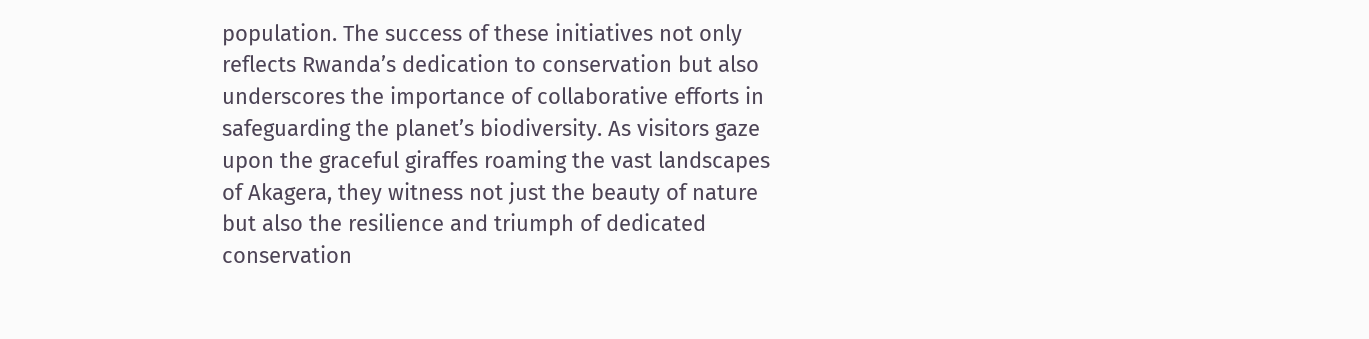population. The success of these initiatives not only reflects Rwanda’s dedication to conservation but also underscores the importance of collaborative efforts in safeguarding the planet’s biodiversity. As visitors gaze upon the graceful giraffes roaming the vast landscapes of Akagera, they witness not just the beauty of nature but also the resilience and triumph of dedicated conservation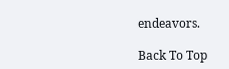endeavors.

Back To Top